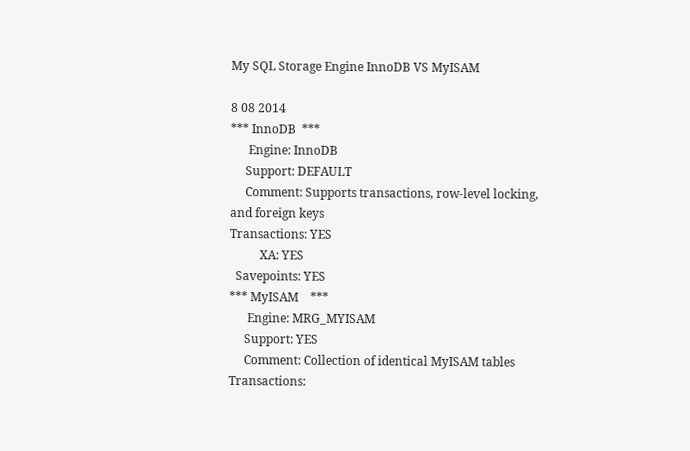My SQL Storage Engine InnoDB VS MyISAM

8 08 2014
*** InnoDB  ***
      Engine: InnoDB
     Support: DEFAULT
     Comment: Supports transactions, row-level locking, and foreign keys
Transactions: YES
          XA: YES
  Savepoints: YES
*** MyISAM    ***
      Engine: MRG_MYISAM
     Support: YES
     Comment: Collection of identical MyISAM tables
Transactions: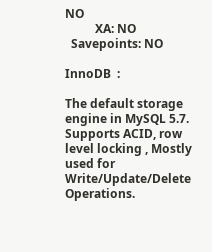NO
          XA: NO
  Savepoints: NO

InnoDB  :

The default storage engine in MySQL 5.7. Supports ACID, row level locking , Mostly used for Write/Update/Delete Operations.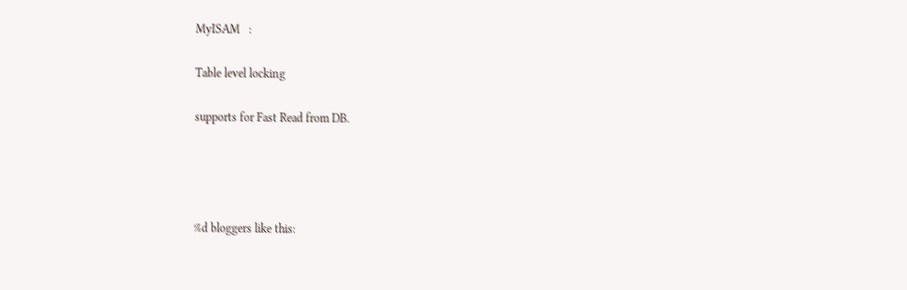MyISAM   :

Table level locking

supports for Fast Read from DB.




%d bloggers like this: